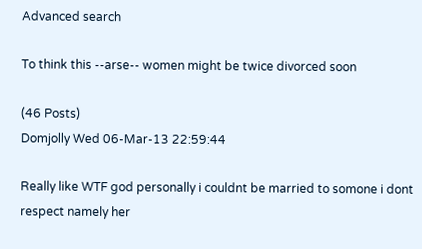Advanced search

To think this --arse-- women might be twice divorced soon

(46 Posts)
Domjolly Wed 06-Mar-13 22:59:44

Really like WTF god personally i couldnt be married to somone i dont respect namely her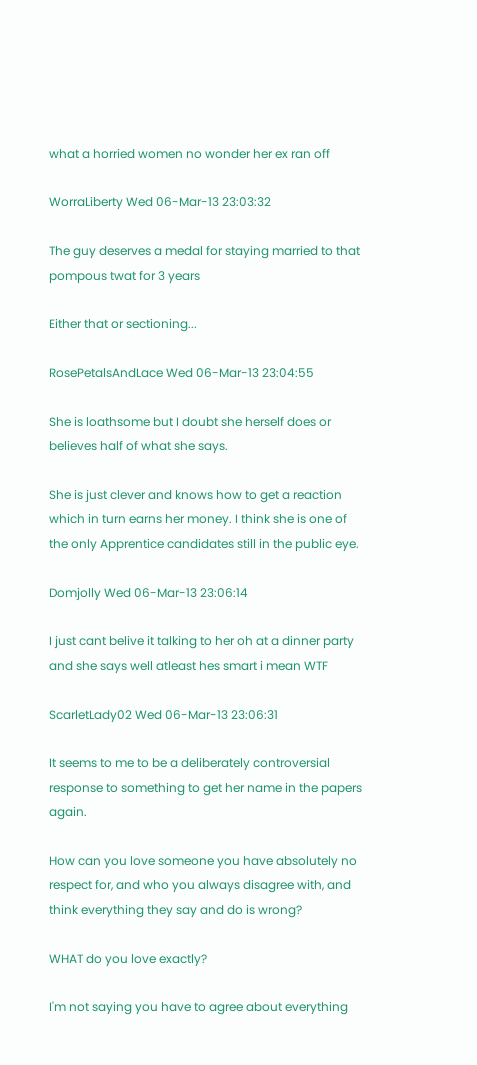what a horried women no wonder her ex ran off

WorraLiberty Wed 06-Mar-13 23:03:32

The guy deserves a medal for staying married to that pompous twat for 3 years

Either that or sectioning...

RosePetalsAndLace Wed 06-Mar-13 23:04:55

She is loathsome but I doubt she herself does or believes half of what she says.

She is just clever and knows how to get a reaction which in turn earns her money. I think she is one of the only Apprentice candidates still in the public eye.

Domjolly Wed 06-Mar-13 23:06:14

I just cant belive it talking to her oh at a dinner party and she says well atleast hes smart i mean WTF

ScarletLady02 Wed 06-Mar-13 23:06:31

It seems to me to be a deliberately controversial response to something to get her name in the papers again.

How can you love someone you have absolutely no respect for, and who you always disagree with, and think everything they say and do is wrong?

WHAT do you love exactly?

I'm not saying you have to agree about everything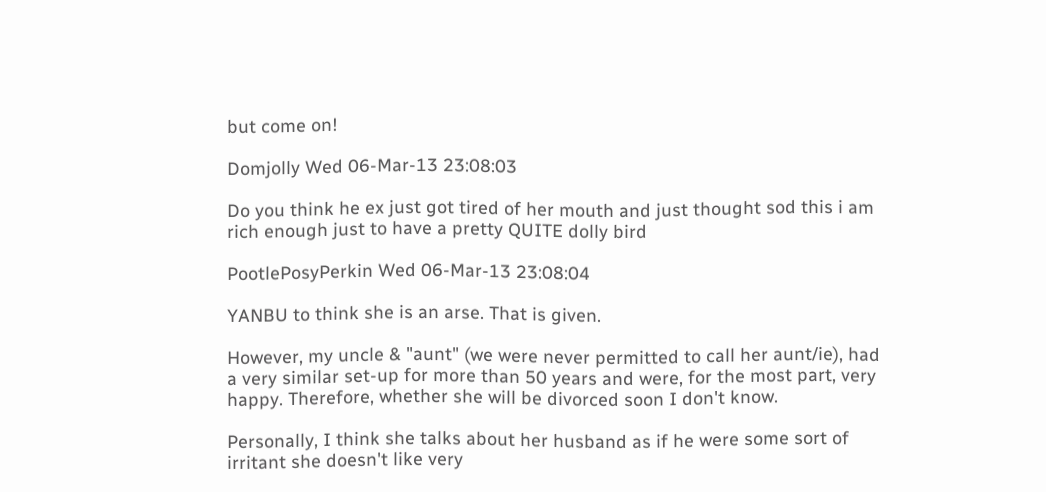but come on!

Domjolly Wed 06-Mar-13 23:08:03

Do you think he ex just got tired of her mouth and just thought sod this i am rich enough just to have a pretty QUITE dolly bird

PootlePosyPerkin Wed 06-Mar-13 23:08:04

YANBU to think she is an arse. That is given.

However, my uncle & "aunt" (we were never permitted to call her aunt/ie), had a very similar set-up for more than 50 years and were, for the most part, very happy. Therefore, whether she will be divorced soon I don't know.

Personally, I think she talks about her husband as if he were some sort of irritant she doesn't like very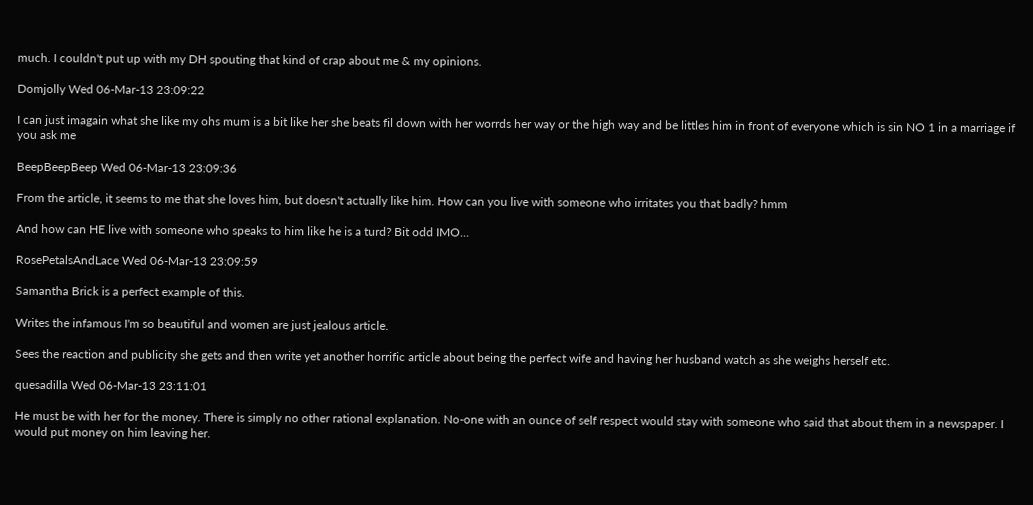much. I couldn't put up with my DH spouting that kind of crap about me & my opinions.

Domjolly Wed 06-Mar-13 23:09:22

I can just imagain what she like my ohs mum is a bit like her she beats fil down with her worrds her way or the high way and be littles him in front of everyone which is sin NO 1 in a marriage if you ask me

BeepBeepBeep Wed 06-Mar-13 23:09:36

From the article, it seems to me that she loves him, but doesn't actually like him. How can you live with someone who irritates you that badly? hmm

And how can HE live with someone who speaks to him like he is a turd? Bit odd IMO...

RosePetalsAndLace Wed 06-Mar-13 23:09:59

Samantha Brick is a perfect example of this.

Writes the infamous I'm so beautiful and women are just jealous article.

Sees the reaction and publicity she gets and then write yet another horrific article about being the perfect wife and having her husband watch as she weighs herself etc.

quesadilla Wed 06-Mar-13 23:11:01

He must be with her for the money. There is simply no other rational explanation. No-one with an ounce of self respect would stay with someone who said that about them in a newspaper. I would put money on him leaving her.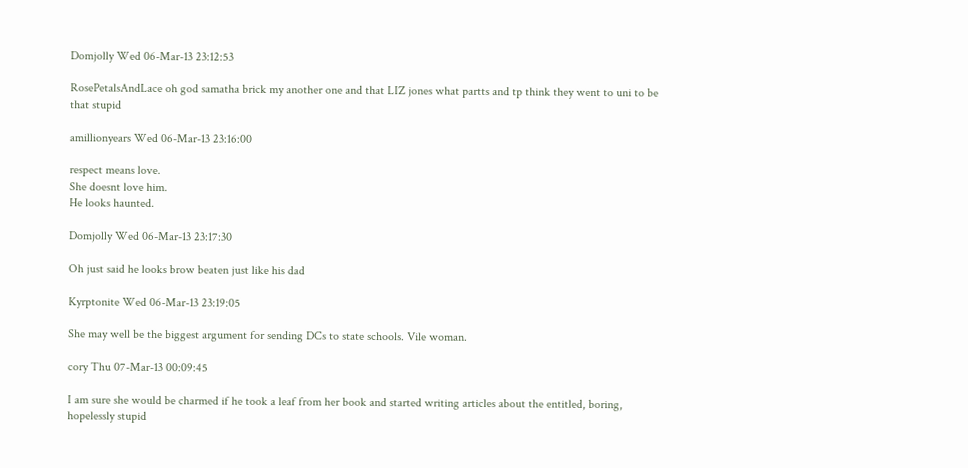Domjolly Wed 06-Mar-13 23:12:53

RosePetalsAndLace oh god samatha brick my another one and that LIZ jones what partts and tp think they went to uni to be that stupid

amillionyears Wed 06-Mar-13 23:16:00

respect means love.
She doesnt love him.
He looks haunted.

Domjolly Wed 06-Mar-13 23:17:30

Oh just said he looks brow beaten just like his dad

Kyrptonite Wed 06-Mar-13 23:19:05

She may well be the biggest argument for sending DCs to state schools. Vile woman.

cory Thu 07-Mar-13 00:09:45

I am sure she would be charmed if he took a leaf from her book and started writing articles about the entitled, boring, hopelessly stupid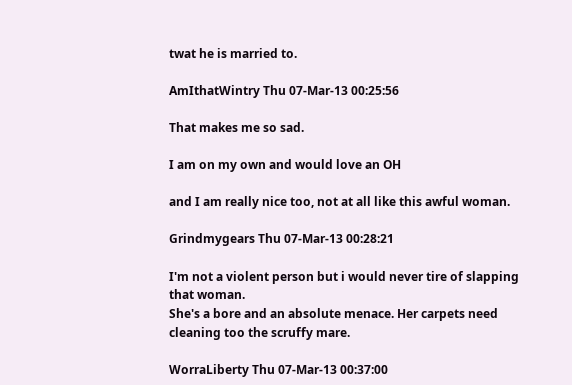twat he is married to.

AmIthatWintry Thu 07-Mar-13 00:25:56

That makes me so sad.

I am on my own and would love an OH

and I am really nice too, not at all like this awful woman.

Grindmygears Thu 07-Mar-13 00:28:21

I'm not a violent person but i would never tire of slapping that woman.
She's a bore and an absolute menace. Her carpets need cleaning too the scruffy mare.

WorraLiberty Thu 07-Mar-13 00:37:00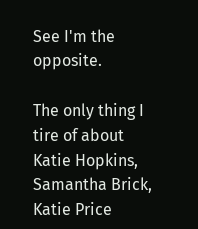See I'm the opposite.

The only thing I tire of about Katie Hopkins, Samantha Brick, Katie Price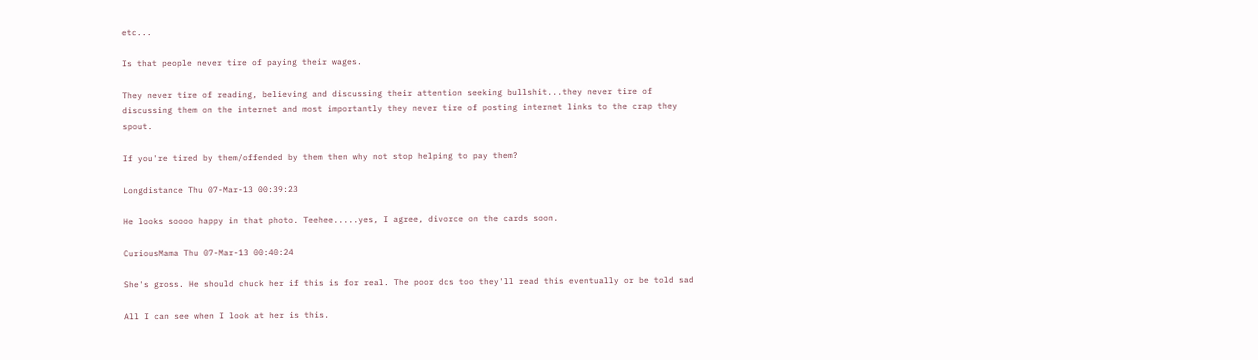etc...

Is that people never tire of paying their wages.

They never tire of reading, believing and discussing their attention seeking bullshit...they never tire of discussing them on the internet and most importantly they never tire of posting internet links to the crap they spout.

If you're tired by them/offended by them then why not stop helping to pay them?

Longdistance Thu 07-Mar-13 00:39:23

He looks soooo happy in that photo. Teehee.....yes, I agree, divorce on the cards soon.

CuriousMama Thu 07-Mar-13 00:40:24

She's gross. He should chuck her if this is for real. The poor dcs too they'll read this eventually or be told sad

All I can see when I look at her is this.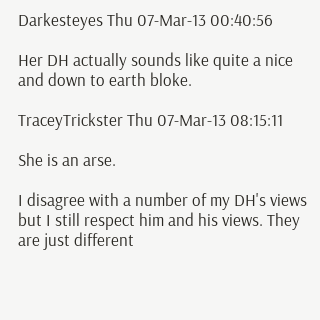Darkesteyes Thu 07-Mar-13 00:40:56

Her DH actually sounds like quite a nice and down to earth bloke.

TraceyTrickster Thu 07-Mar-13 08:15:11

She is an arse.

I disagree with a number of my DH's views but I still respect him and his views. They are just different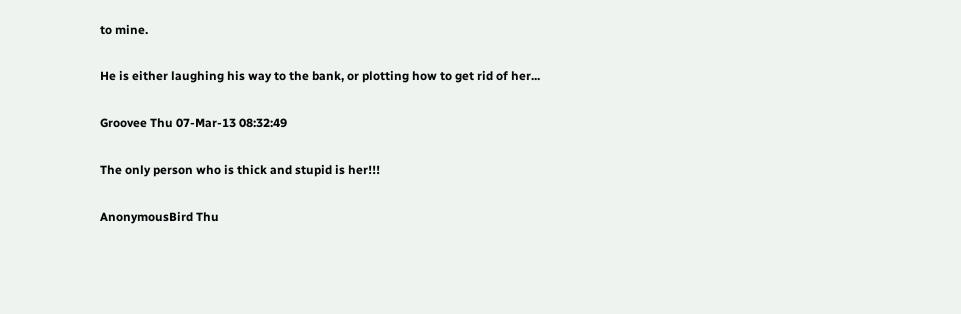to mine.

He is either laughing his way to the bank, or plotting how to get rid of her...

Groovee Thu 07-Mar-13 08:32:49

The only person who is thick and stupid is her!!!

AnonymousBird Thu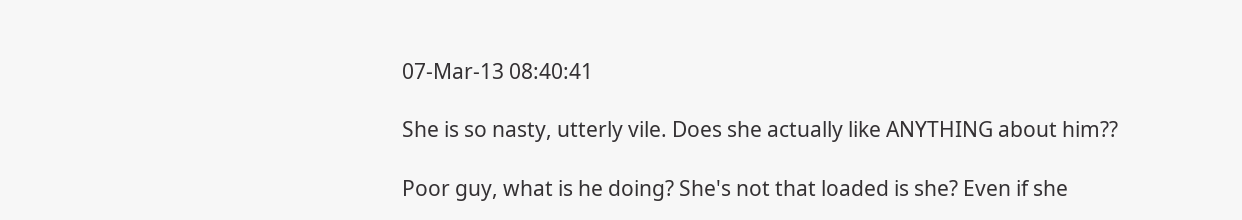07-Mar-13 08:40:41

She is so nasty, utterly vile. Does she actually like ANYTHING about him??

Poor guy, what is he doing? She's not that loaded is she? Even if she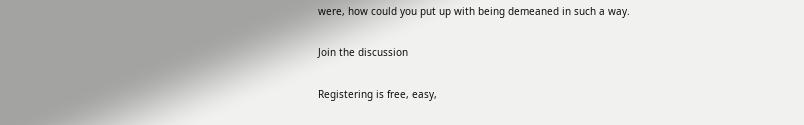were, how could you put up with being demeaned in such a way.

Join the discussion

Registering is free, easy,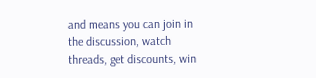and means you can join in the discussion, watch threads, get discounts, win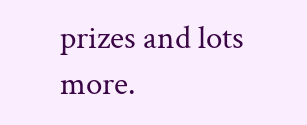prizes and lots more.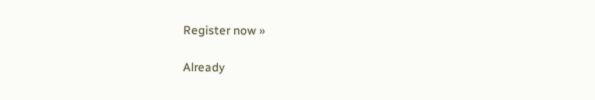Register now »

Already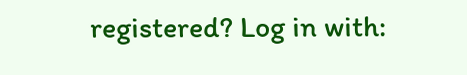registered? Log in with: